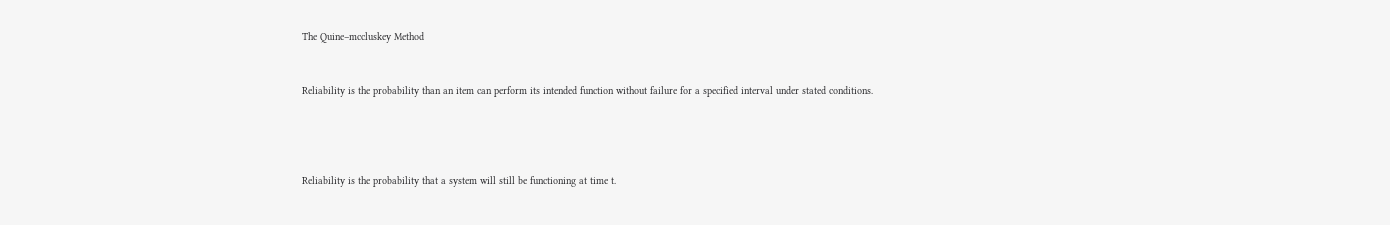The Quine–mccluskey Method


Reliability is the probability than an item can perform its intended function without failure for a specified interval under stated conditions.




Reliability is the probability that a system will still be functioning at time t.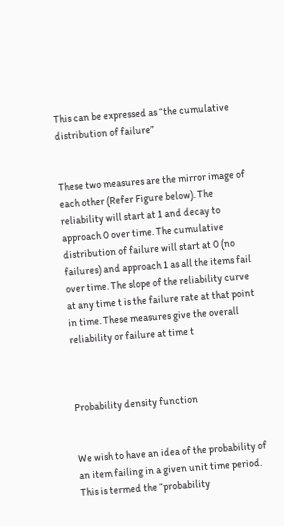This can be expressed as “the cumulative distribution of failure”


These two measures are the mirror image of each other (Refer Figure below). The reliability will start at 1 and decay to approach 0 over time. The cumulative distribution of failure will start at 0 (no failures) and approach 1 as all the items fail over time. The slope of the reliability curve at any time t is the failure rate at that point in time. These measures give the overall reliability or failure at time t



Probability density function


We wish to have an idea of the probability of an item failing in a given unit time period. This is termed the “probability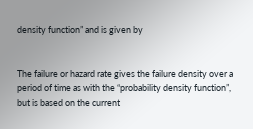density function” and is given by


The failure or hazard rate gives the failure density over a period of time as with the “probability density function”, but is based on the current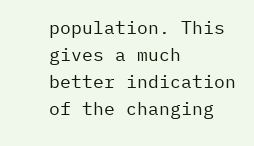population. This gives a much better indication of the changing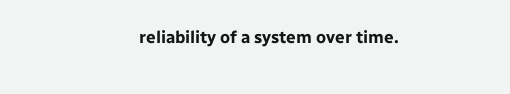reliability of a system over time.